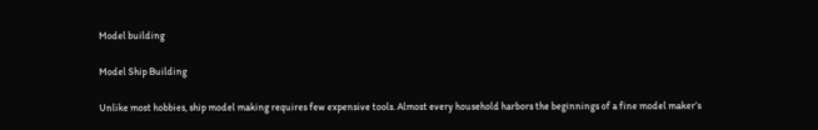Model building

Model Ship Building

Unlike most hobbies, ship model making requires few expensive tools. Almost every household harbors the beginnings of a fine model maker’s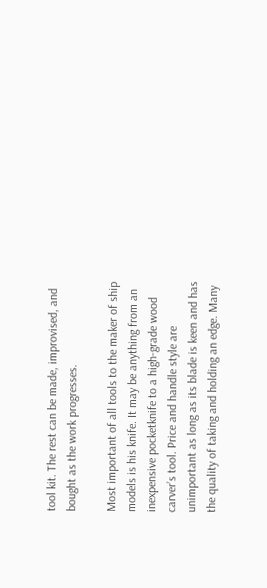tool kit. The rest can be made, improvised, and bought as the work progresses.

Most important of all tools to the maker of ship models is his knife. It may be anything from an inexpensive pocketknife to a high-grade wood carver’s tool. Price and handle style are unimportant as long as its blade is keen and has the quality of taking and holding an edge. Many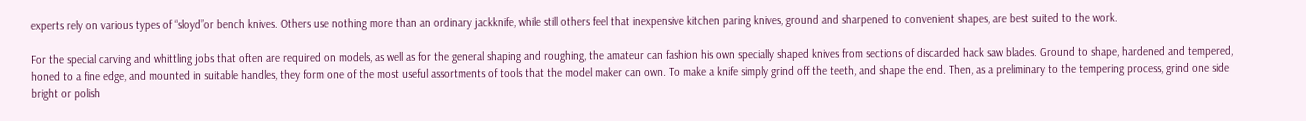experts rely on various types of “sloyd”or bench knives. Others use nothing more than an ordinary jackknife, while still others feel that inexpensive kitchen paring knives, ground and sharpened to convenient shapes, are best suited to the work.

For the special carving and whittling jobs that often are required on models, as well as for the general shaping and roughing, the amateur can fashion his own specially shaped knives from sections of discarded hack saw blades. Ground to shape, hardened and tempered, honed to a fine edge, and mounted in suitable handles, they form one of the most useful assortments of tools that the model maker can own. To make a knife simply grind off the teeth, and shape the end. Then, as a preliminary to the tempering process, grind one side bright or polish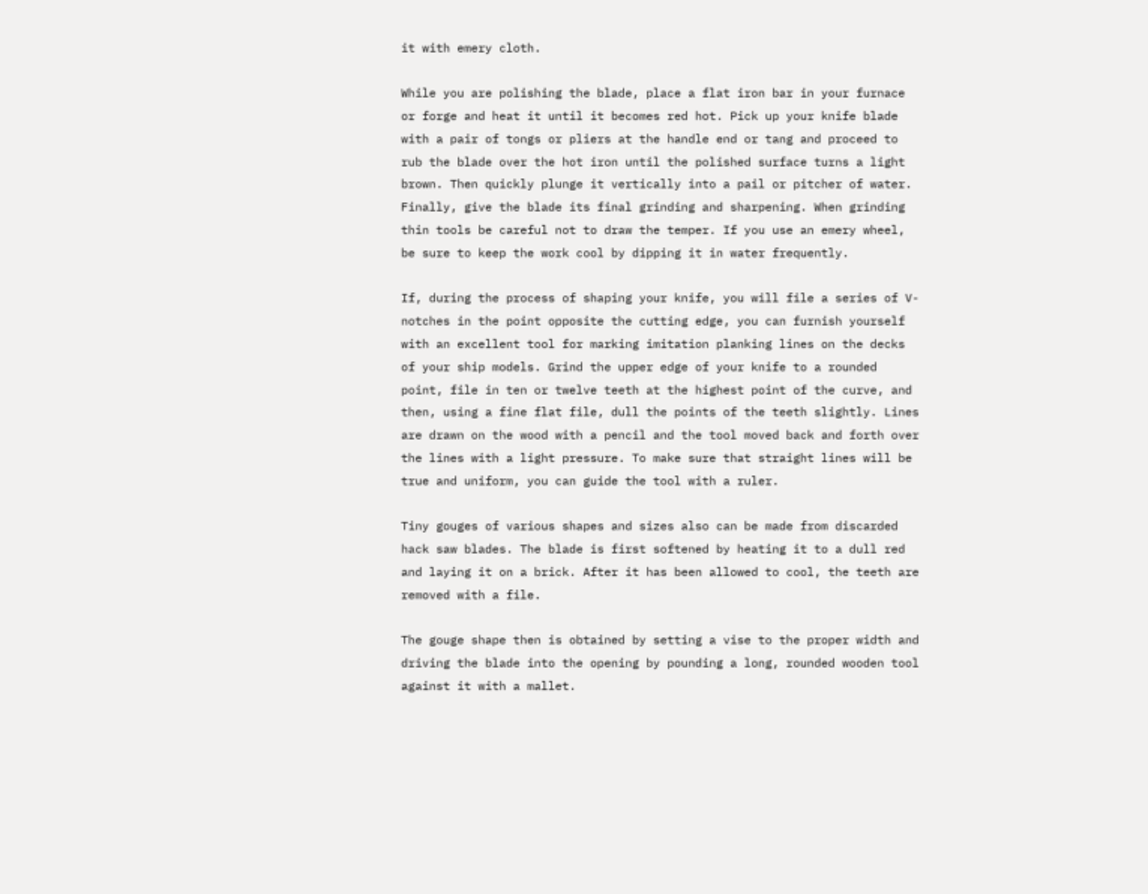it with emery cloth.

While you are polishing the blade, place a flat iron bar in your furnace or forge and heat it until it becomes red hot. Pick up your knife blade with a pair of tongs or pliers at the handle end or tang and proceed to rub the blade over the hot iron until the polished surface turns a light brown. Then quickly plunge it vertically into a pail or pitcher of water. Finally, give the blade its final grinding and sharpening. When grinding thin tools be careful not to draw the temper. If you use an emery wheel, be sure to keep the work cool by dipping it in water frequently.

If, during the process of shaping your knife, you will file a series of V-notches in the point opposite the cutting edge, you can furnish yourself with an excellent tool for marking imitation planking lines on the decks of your ship models. Grind the upper edge of your knife to a rounded point, file in ten or twelve teeth at the highest point of the curve, and then, using a fine flat file, dull the points of the teeth slightly. Lines are drawn on the wood with a pencil and the tool moved back and forth over the lines with a light pressure. To make sure that straight lines will be true and uniform, you can guide the tool with a ruler.

Tiny gouges of various shapes and sizes also can be made from discarded hack saw blades. The blade is first softened by heating it to a dull red and laying it on a brick. After it has been allowed to cool, the teeth are removed with a file.

The gouge shape then is obtained by setting a vise to the proper width and driving the blade into the opening by pounding a long, rounded wooden tool against it with a mallet.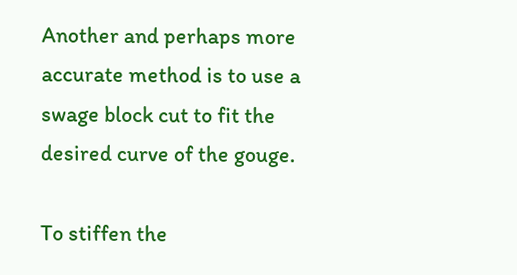Another and perhaps more accurate method is to use a swage block cut to fit the desired curve of the gouge.

To stiffen the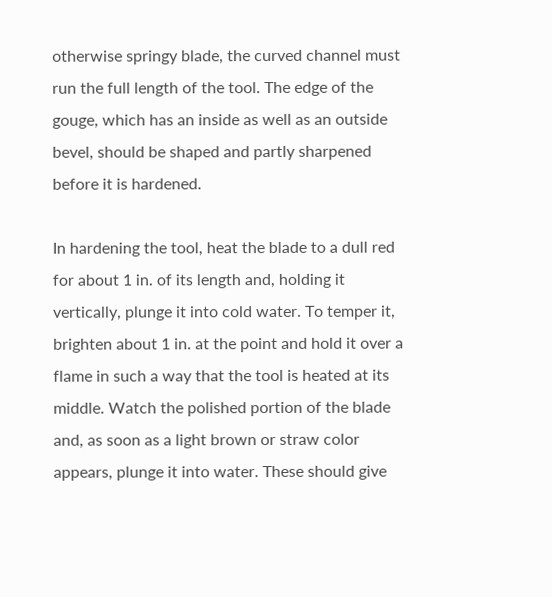otherwise springy blade, the curved channel must run the full length of the tool. The edge of the gouge, which has an inside as well as an outside bevel, should be shaped and partly sharpened before it is hardened.

In hardening the tool, heat the blade to a dull red for about 1 in. of its length and, holding it vertically, plunge it into cold water. To temper it, brighten about 1 in. at the point and hold it over a flame in such a way that the tool is heated at its middle. Watch the polished portion of the blade and, as soon as a light brown or straw color appears, plunge it into water. These should give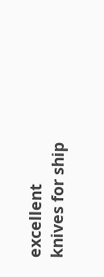excellent knives for ship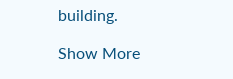building.

Show More